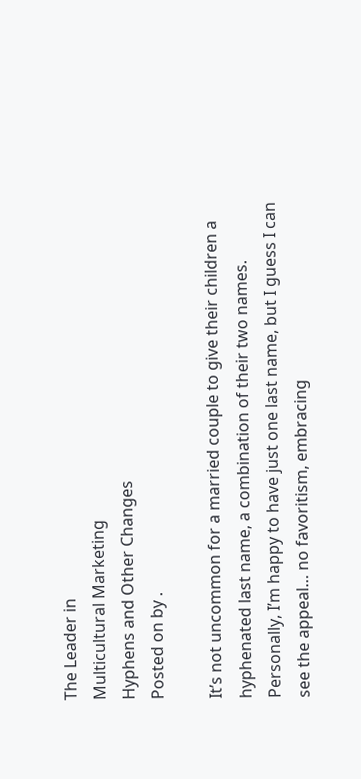The Leader in
Multicultural Marketing
Hyphens and Other Changes
Posted on by .

It’s not uncommon for a married couple to give their children a hyphenated last name, a combination of their two names. Personally, I’m happy to have just one last name, but I guess I can see the appeal… no favoritism, embracing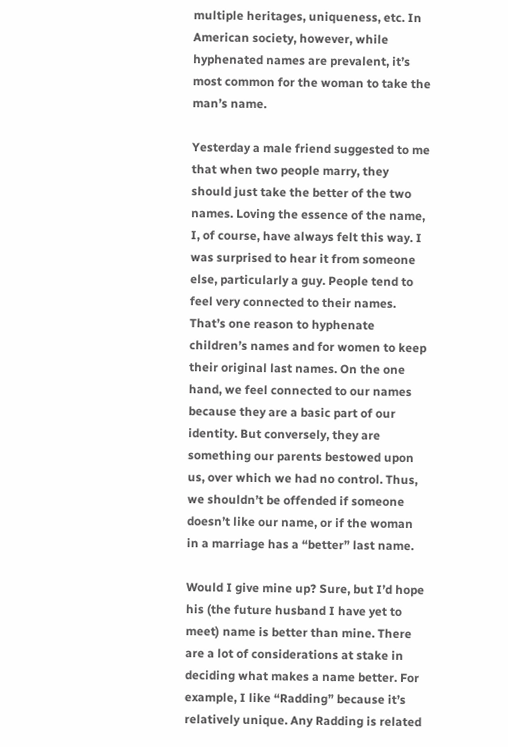multiple heritages, uniqueness, etc. In American society, however, while hyphenated names are prevalent, it’s most common for the woman to take the man’s name.

Yesterday a male friend suggested to me that when two people marry, they should just take the better of the two names. Loving the essence of the name, I, of course, have always felt this way. I was surprised to hear it from someone else, particularly a guy. People tend to feel very connected to their names. That’s one reason to hyphenate children’s names and for women to keep their original last names. On the one hand, we feel connected to our names because they are a basic part of our identity. But conversely, they are something our parents bestowed upon us, over which we had no control. Thus, we shouldn’t be offended if someone doesn’t like our name, or if the woman in a marriage has a “better” last name.

Would I give mine up? Sure, but I’d hope his (the future husband I have yet to meet) name is better than mine. There are a lot of considerations at stake in deciding what makes a name better. For example, I like “Radding” because it’s relatively unique. Any Radding is related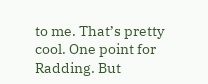to me. That’s pretty cool. One point for Radding. But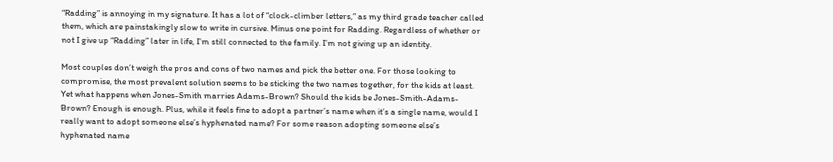“Radding” is annoying in my signature. It has a lot of “clock-climber letters,” as my third grade teacher called them, which are painstakingly slow to write in cursive. Minus one point for Radding. Regardless of whether or not I give up “Radding” later in life, I’m still connected to the family. I’m not giving up an identity.

Most couples don’t weigh the pros and cons of two names and pick the better one. For those looking to compromise, the most prevalent solution seems to be sticking the two names together, for the kids at least. Yet what happens when Jones-Smith marries Adams-Brown? Should the kids be Jones-Smith-Adams-Brown? Enough is enough. Plus, while it feels fine to adopt a partner’s name when it’s a single name, would I really want to adopt someone else’s hyphenated name? For some reason adopting someone else’s hyphenated name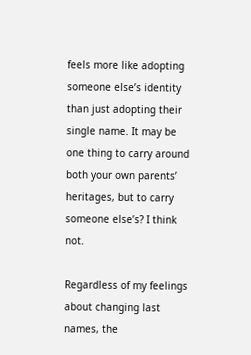feels more like adopting someone else’s identity than just adopting their single name. It may be one thing to carry around both your own parents’ heritages, but to carry someone else’s? I think not.

Regardless of my feelings about changing last names, the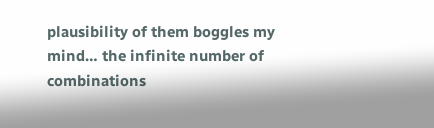plausibility of them boggles my mind… the infinite number of combinations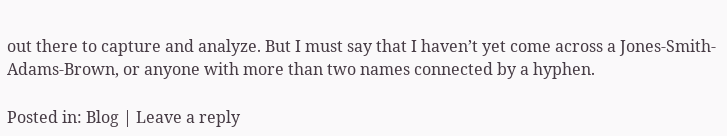out there to capture and analyze. But I must say that I haven’t yet come across a Jones-Smith-Adams-Brown, or anyone with more than two names connected by a hyphen.

Posted in: Blog | Leave a reply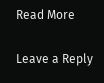Read More

Leave a Reply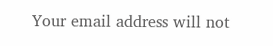Your email address will not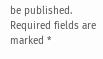be published. Required fields are marked *